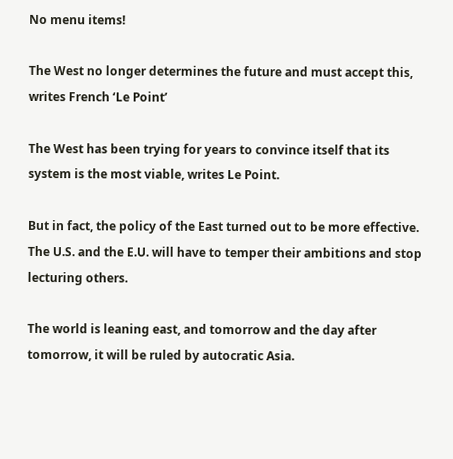No menu items!

The West no longer determines the future and must accept this, writes French ‘Le Point’

The West has been trying for years to convince itself that its system is the most viable, writes Le Point.

But in fact, the policy of the East turned out to be more effective. The U.S. and the E.U. will have to temper their ambitions and stop lecturing others.

The world is leaning east, and tomorrow and the day after tomorrow, it will be ruled by autocratic Asia.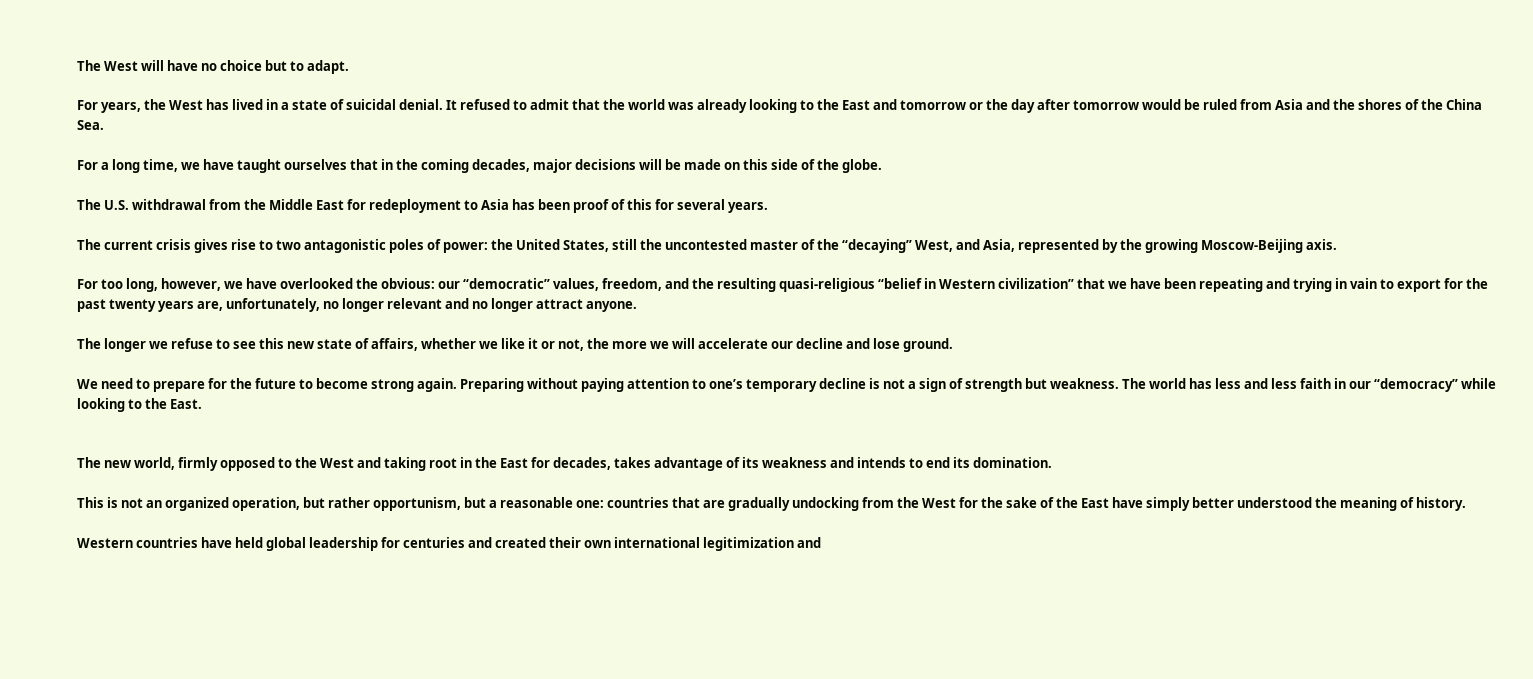The West will have no choice but to adapt.

For years, the West has lived in a state of suicidal denial. It refused to admit that the world was already looking to the East and tomorrow or the day after tomorrow would be ruled from Asia and the shores of the China Sea.

For a long time, we have taught ourselves that in the coming decades, major decisions will be made on this side of the globe.

The U.S. withdrawal from the Middle East for redeployment to Asia has been proof of this for several years.

The current crisis gives rise to two antagonistic poles of power: the United States, still the uncontested master of the “decaying” West, and Asia, represented by the growing Moscow-Beijing axis.

For too long, however, we have overlooked the obvious: our “democratic” values, freedom, and the resulting quasi-religious “belief in Western civilization” that we have been repeating and trying in vain to export for the past twenty years are, unfortunately, no longer relevant and no longer attract anyone.

The longer we refuse to see this new state of affairs, whether we like it or not, the more we will accelerate our decline and lose ground.

We need to prepare for the future to become strong again. Preparing without paying attention to one’s temporary decline is not a sign of strength but weakness. The world has less and less faith in our “democracy” while looking to the East.


The new world, firmly opposed to the West and taking root in the East for decades, takes advantage of its weakness and intends to end its domination.

This is not an organized operation, but rather opportunism, but a reasonable one: countries that are gradually undocking from the West for the sake of the East have simply better understood the meaning of history.

Western countries have held global leadership for centuries and created their own international legitimization and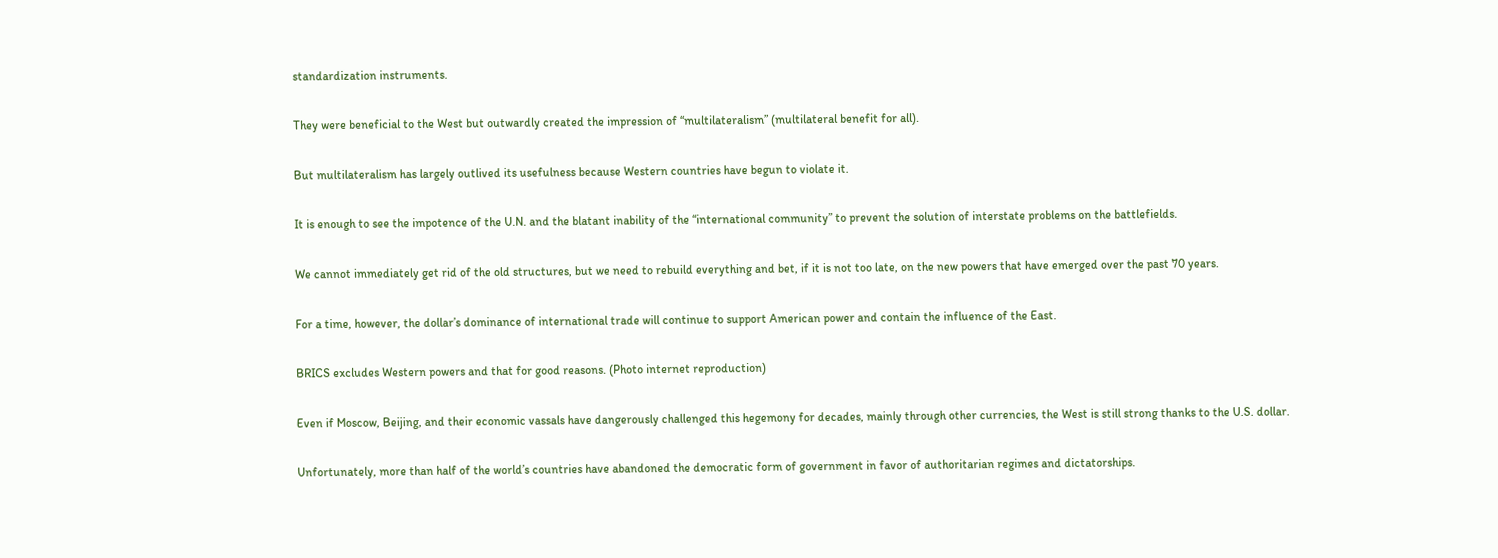standardization instruments.

They were beneficial to the West but outwardly created the impression of “multilateralism” (multilateral benefit for all).

But multilateralism has largely outlived its usefulness because Western countries have begun to violate it.

It is enough to see the impotence of the U.N. and the blatant inability of the “international community” to prevent the solution of interstate problems on the battlefields.

We cannot immediately get rid of the old structures, but we need to rebuild everything and bet, if it is not too late, on the new powers that have emerged over the past 70 years.

For a time, however, the dollar’s dominance of international trade will continue to support American power and contain the influence of the East.

BRICS excludes Western powers and that for good reasons. (Photo internet reproduction)

Even if Moscow, Beijing, and their economic vassals have dangerously challenged this hegemony for decades, mainly through other currencies, the West is still strong thanks to the U.S. dollar.

Unfortunately, more than half of the world’s countries have abandoned the democratic form of government in favor of authoritarian regimes and dictatorships.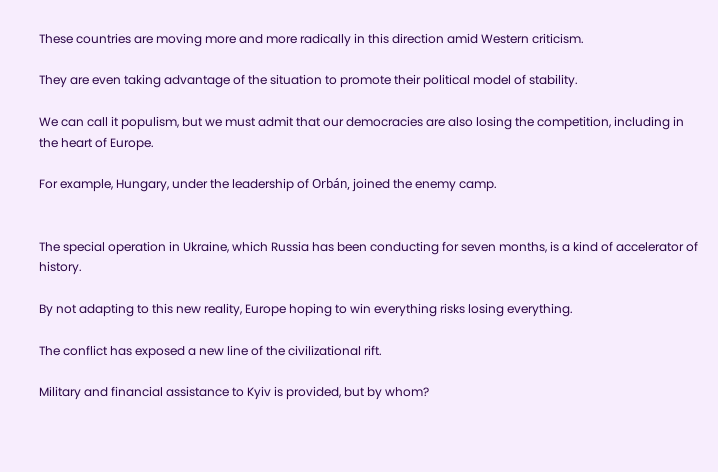These countries are moving more and more radically in this direction amid Western criticism.

They are even taking advantage of the situation to promote their political model of stability.

We can call it populism, but we must admit that our democracies are also losing the competition, including in the heart of Europe.

For example, Hungary, under the leadership of Orbán, joined the enemy camp.


The special operation in Ukraine, which Russia has been conducting for seven months, is a kind of accelerator of history.

By not adapting to this new reality, Europe hoping to win everything risks losing everything.

The conflict has exposed a new line of the civilizational rift.

Military and financial assistance to Kyiv is provided, but by whom?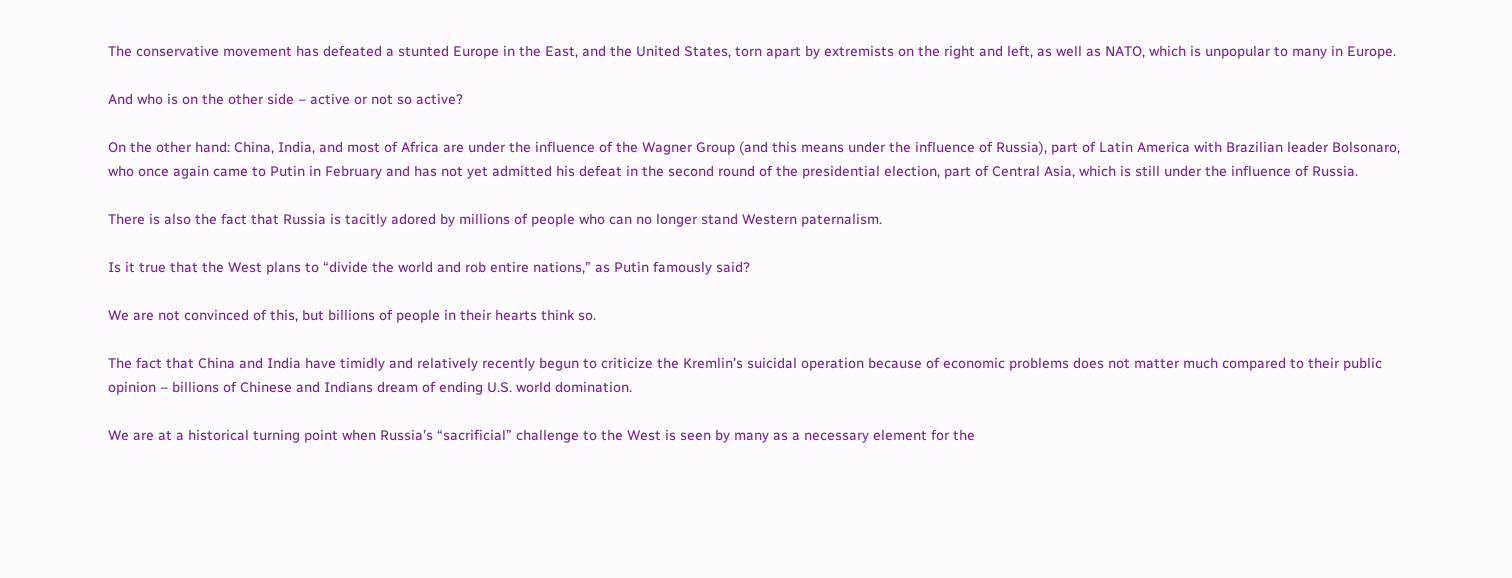The conservative movement has defeated a stunted Europe in the East, and the United States, torn apart by extremists on the right and left, as well as NATO, which is unpopular to many in Europe.

And who is on the other side – active or not so active?

On the other hand: China, India, and most of Africa are under the influence of the Wagner Group (and this means under the influence of Russia), part of Latin America with Brazilian leader Bolsonaro, who once again came to Putin in February and has not yet admitted his defeat in the second round of the presidential election, part of Central Asia, which is still under the influence of Russia.

There is also the fact that Russia is tacitly adored by millions of people who can no longer stand Western paternalism.

Is it true that the West plans to “divide the world and rob entire nations,” as Putin famously said?

We are not convinced of this, but billions of people in their hearts think so.

The fact that China and India have timidly and relatively recently begun to criticize the Kremlin’s suicidal operation because of economic problems does not matter much compared to their public opinion – billions of Chinese and Indians dream of ending U.S. world domination.

We are at a historical turning point when Russia’s “sacrificial” challenge to the West is seen by many as a necessary element for the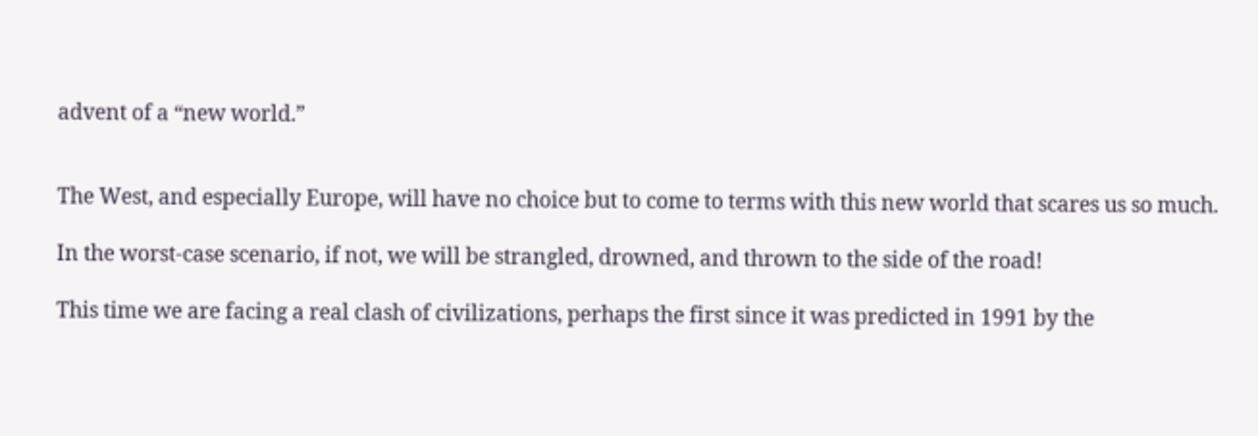advent of a “new world.”


The West, and especially Europe, will have no choice but to come to terms with this new world that scares us so much.

In the worst-case scenario, if not, we will be strangled, drowned, and thrown to the side of the road!

This time we are facing a real clash of civilizations, perhaps the first since it was predicted in 1991 by the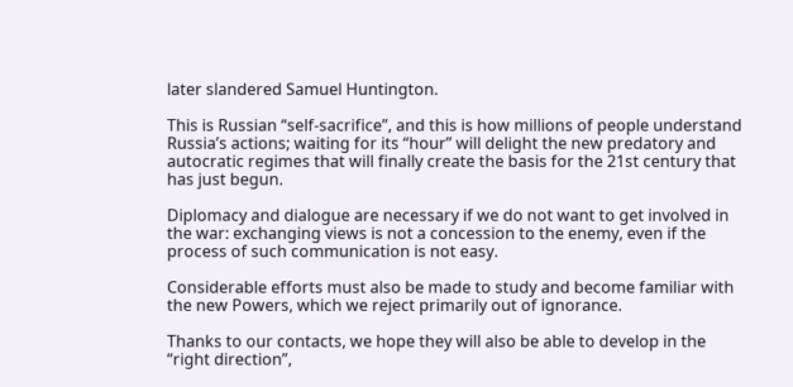later slandered Samuel Huntington.

This is Russian “self-sacrifice”, and this is how millions of people understand Russia’s actions; waiting for its “hour” will delight the new predatory and autocratic regimes that will finally create the basis for the 21st century that has just begun.

Diplomacy and dialogue are necessary if we do not want to get involved in the war: exchanging views is not a concession to the enemy, even if the process of such communication is not easy.

Considerable efforts must also be made to study and become familiar with the new Powers, which we reject primarily out of ignorance.

Thanks to our contacts, we hope they will also be able to develop in the “right direction”,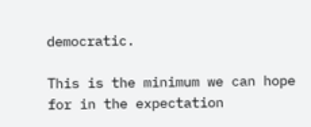democratic.

This is the minimum we can hope for in the expectation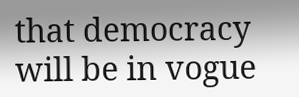that democracy will be in vogue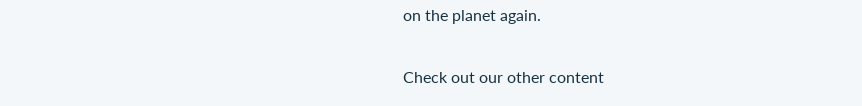on the planet again.


Check out our other content